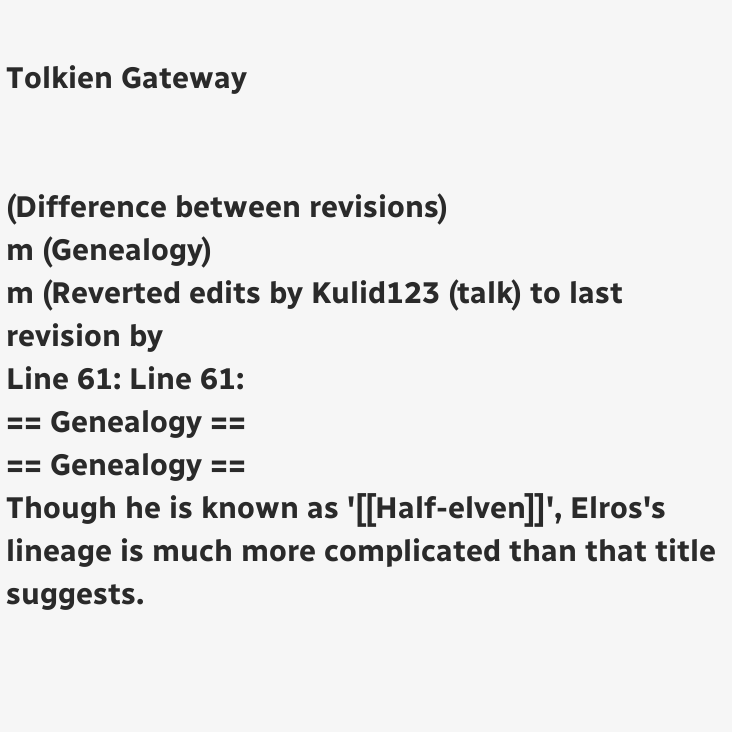Tolkien Gateway


(Difference between revisions)
m (Genealogy)
m (Reverted edits by Kulid123 (talk) to last revision by
Line 61: Line 61:
== Genealogy ==
== Genealogy ==
Though he is known as '[[Half-elven]]', Elros's lineage is much more complicated than that title suggests.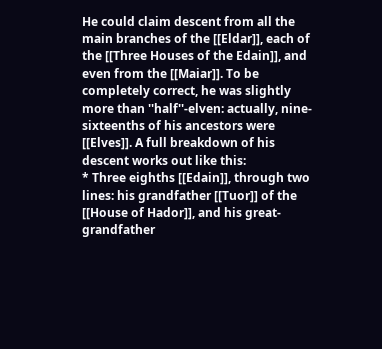He could claim descent from all the main branches of the [[Eldar]], each of the [[Three Houses of the Edain]], and even from the [[Maiar]]. To be completely correct, he was slightly more than ''half''-elven: actually, nine-sixteenths of his ancestors were [[Elves]]. A full breakdown of his descent works out like this:
* Three eighths [[Edain]], through two lines: his grandfather [[Tuor]] of the [[House of Hador]], and his great-grandfather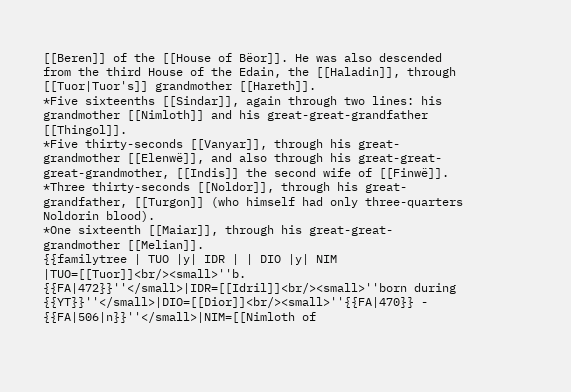[[Beren]] of the [[House of Bëor]]. He was also descended from the third House of the Edain, the [[Haladin]], through [[Tuor|Tuor's]] grandmother [[Hareth]].
*Five sixteenths [[Sindar]], again through two lines: his grandmother [[Nimloth]] and his great-great-grandfather [[Thingol]].
*Five thirty-seconds [[Vanyar]], through his great-grandmother [[Elenwë]], and also through his great-great-great-grandmother, [[Indis]] the second wife of [[Finwë]].
*Three thirty-seconds [[Noldor]], through his great-grandfather, [[Turgon]] (who himself had only three-quarters Noldorin blood).
*One sixteenth [[Maiar]], through his great-great-grandmother [[Melian]].
{{familytree | TUO |y| IDR | | DIO |y| NIM |TUO=[[Tuor]]<br/><small>''b. {{FA|472}}''</small>|IDR=[[Idril]]<br/><small>''born during {{YT}}''</small>|DIO=[[Dior]]<br/><small>''{{FA|470}} - {{FA|506|n}}''</small>|NIM=[[Nimloth of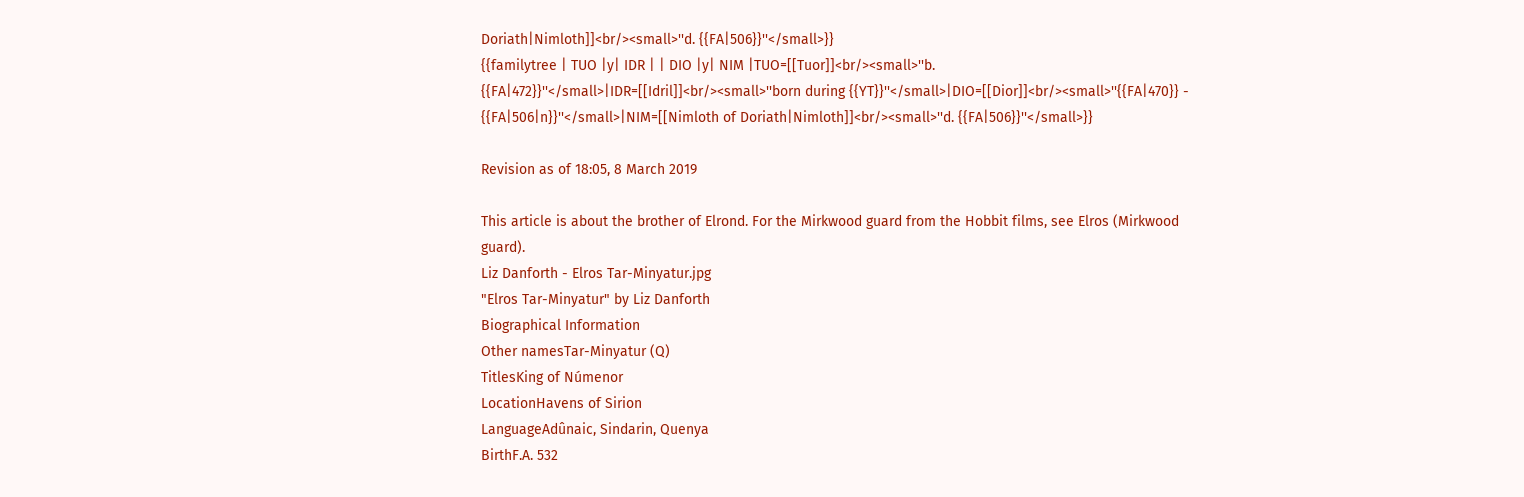Doriath|Nimloth]]<br/><small>''d. {{FA|506}}''</small>}}
{{familytree | TUO |y| IDR | | DIO |y| NIM |TUO=[[Tuor]]<br/><small>''b. {{FA|472}}''</small>|IDR=[[Idril]]<br/><small>''born during {{YT}}''</small>|DIO=[[Dior]]<br/><small>''{{FA|470}} - {{FA|506|n}}''</small>|NIM=[[Nimloth of Doriath|Nimloth]]<br/><small>''d. {{FA|506}}''</small>}}

Revision as of 18:05, 8 March 2019

This article is about the brother of Elrond. For the Mirkwood guard from the Hobbit films, see Elros (Mirkwood guard).
Liz Danforth - Elros Tar-Minyatur.jpg
"Elros Tar-Minyatur" by Liz Danforth
Biographical Information
Other namesTar-Minyatur (Q)
TitlesKing of Númenor
LocationHavens of Sirion
LanguageAdûnaic, Sindarin, Quenya
BirthF.A. 532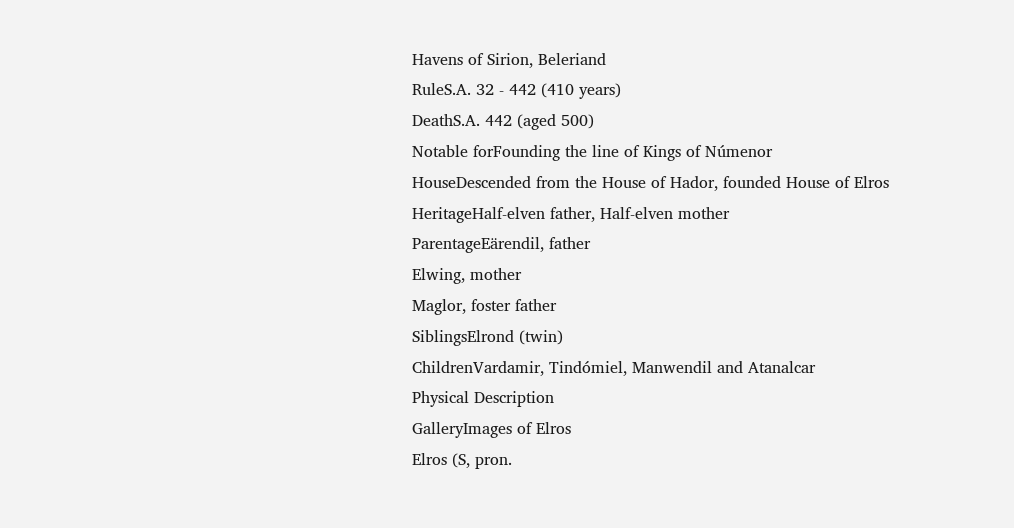Havens of Sirion, Beleriand
RuleS.A. 32 - 442 (410 years)
DeathS.A. 442 (aged 500)
Notable forFounding the line of Kings of Númenor
HouseDescended from the House of Hador, founded House of Elros
HeritageHalf-elven father, Half-elven mother
ParentageEärendil, father
Elwing, mother
Maglor, foster father
SiblingsElrond (twin)
ChildrenVardamir, Tindómiel, Manwendil and Atanalcar
Physical Description
GalleryImages of Elros
Elros (S, pron.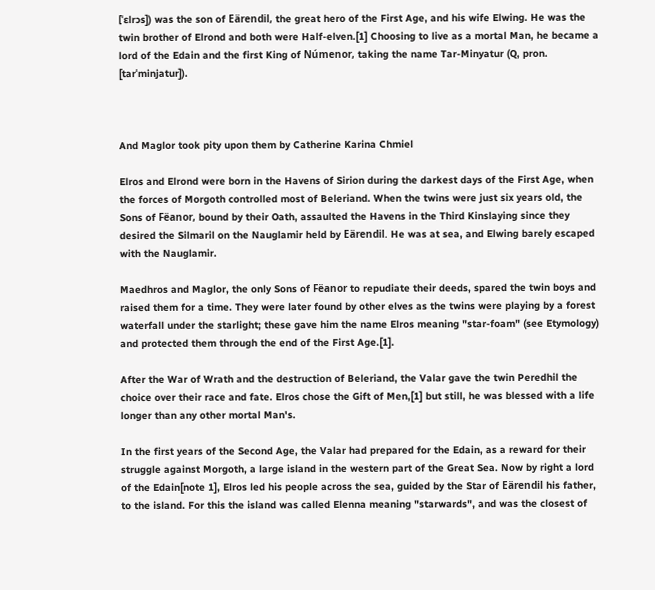[ˈɛlrɔs]) was the son of Eärendil, the great hero of the First Age, and his wife Elwing. He was the twin brother of Elrond and both were Half-elven.[1] Choosing to live as a mortal Man, he became a lord of the Edain and the first King of Númenor, taking the name Tar-Minyatur (Q, pron. [tarˈminjatur]).



And Maglor took pity upon them by Catherine Karina Chmiel

Elros and Elrond were born in the Havens of Sirion during the darkest days of the First Age, when the forces of Morgoth controlled most of Beleriand. When the twins were just six years old, the Sons of Fëanor, bound by their Oath, assaulted the Havens in the Third Kinslaying since they desired the Silmaril on the Nauglamir held by Eärendil. He was at sea, and Elwing barely escaped with the Nauglamir.

Maedhros and Maglor, the only Sons of Fëanor to repudiate their deeds, spared the twin boys and raised them for a time. They were later found by other elves as the twins were playing by a forest waterfall under the starlight; these gave him the name Elros meaning "star-foam" (see Etymology) and protected them through the end of the First Age.[1].

After the War of Wrath and the destruction of Beleriand, the Valar gave the twin Peredhil the choice over their race and fate. Elros chose the Gift of Men,[1] but still, he was blessed with a life longer than any other mortal Man's.

In the first years of the Second Age, the Valar had prepared for the Edain, as a reward for their struggle against Morgoth, a large island in the western part of the Great Sea. Now by right a lord of the Edain[note 1], Elros led his people across the sea, guided by the Star of Eärendil his father, to the island. For this the island was called Elenna meaning "starwards", and was the closest of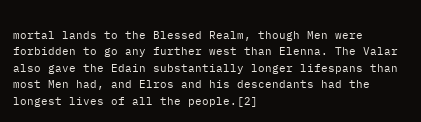mortal lands to the Blessed Realm, though Men were forbidden to go any further west than Elenna. The Valar also gave the Edain substantially longer lifespans than most Men had, and Elros and his descendants had the longest lives of all the people.[2]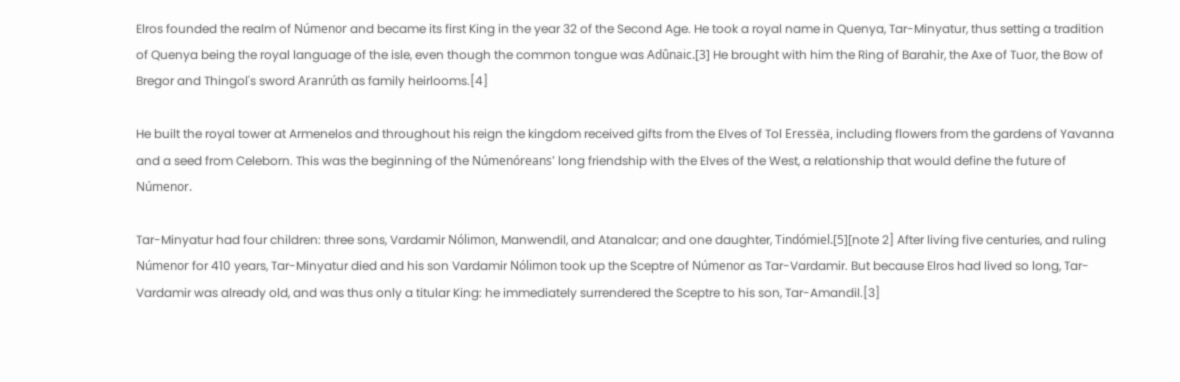Elros founded the realm of Númenor and became its first King in the year 32 of the Second Age. He took a royal name in Quenya, Tar-Minyatur, thus setting a tradition of Quenya being the royal language of the isle, even though the common tongue was Adûnaic.[3] He brought with him the Ring of Barahir, the Axe of Tuor, the Bow of Bregor and Thingol's sword Aranrúth as family heirlooms.[4]

He built the royal tower at Armenelos and throughout his reign the kingdom received gifts from the Elves of Tol Eressëa, including flowers from the gardens of Yavanna and a seed from Celeborn. This was the beginning of the Númenóreans' long friendship with the Elves of the West, a relationship that would define the future of Númenor.

Tar-Minyatur had four children: three sons, Vardamir Nólimon, Manwendil, and Atanalcar; and one daughter, Tindómiel.[5][note 2] After living five centuries, and ruling Númenor for 410 years, Tar-Minyatur died and his son Vardamir Nólimon took up the Sceptre of Númenor as Tar-Vardamir. But because Elros had lived so long, Tar-Vardamir was already old, and was thus only a titular King: he immediately surrendered the Sceptre to his son, Tar-Amandil.[3]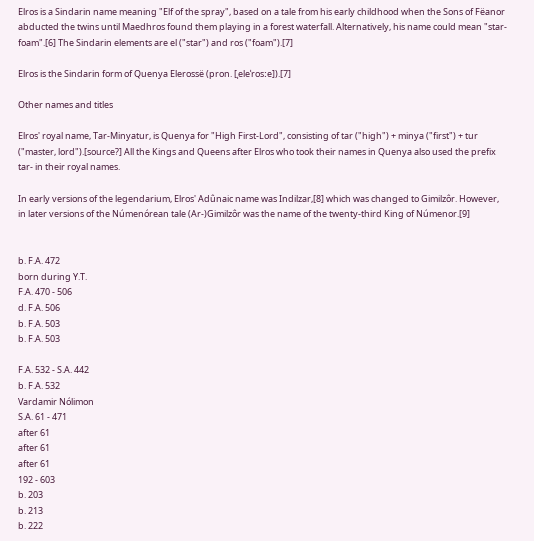Elros is a Sindarin name meaning "Elf of the spray", based on a tale from his early childhood when the Sons of Fëanor abducted the twins until Maedhros found them playing in a forest waterfall. Alternatively, his name could mean "star-foam".[6] The Sindarin elements are el ("star") and ros ("foam").[7]

Elros is the Sindarin form of Quenya Elerossë (pron. [ˌeleˈrosːe]).[7]

Other names and titles

Elros' royal name, Tar-Minyatur, is Quenya for "High First-Lord", consisting of tar ("high") + minya ("first") + tur ("master, lord").[source?] All the Kings and Queens after Elros who took their names in Quenya also used the prefix tar- in their royal names.

In early versions of the legendarium, Elros' Adûnaic name was Indilzar,[8] which was changed to Gimilzôr. However, in later versions of the Númenórean tale (Ar-)Gimilzôr was the name of the twenty-third King of Númenor.[9]


b. F.A. 472
born during Y.T.
F.A. 470 - 506
d. F.A. 506
b. F.A. 503
b. F.A. 503

F.A. 532 - S.A. 442
b. F.A. 532
Vardamir Nólimon
S.A. 61 - 471
after 61
after 61
after 61
192 - 603
b. 203
b. 213
b. 222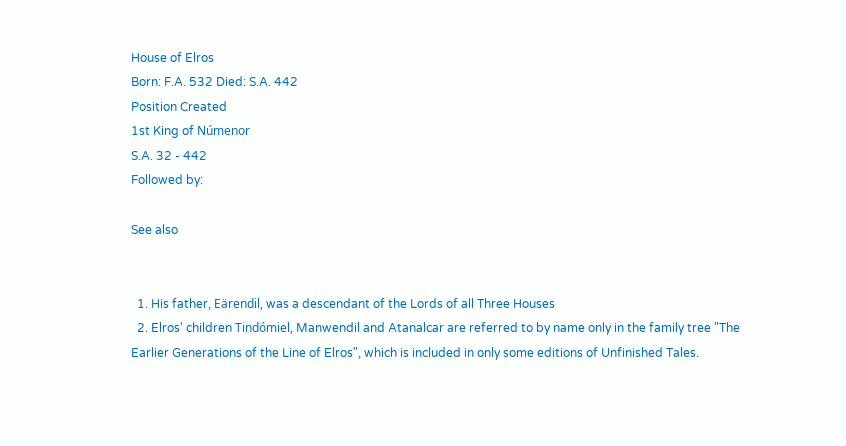House of Elros
Born: F.A. 532 Died: S.A. 442
Position Created
1st King of Númenor
S.A. 32 - 442
Followed by:

See also


  1. His father, Eärendil, was a descendant of the Lords of all Three Houses
  2. Elros' children Tindómiel, Manwendil and Atanalcar are referred to by name only in the family tree "The Earlier Generations of the Line of Elros", which is included in only some editions of Unfinished Tales.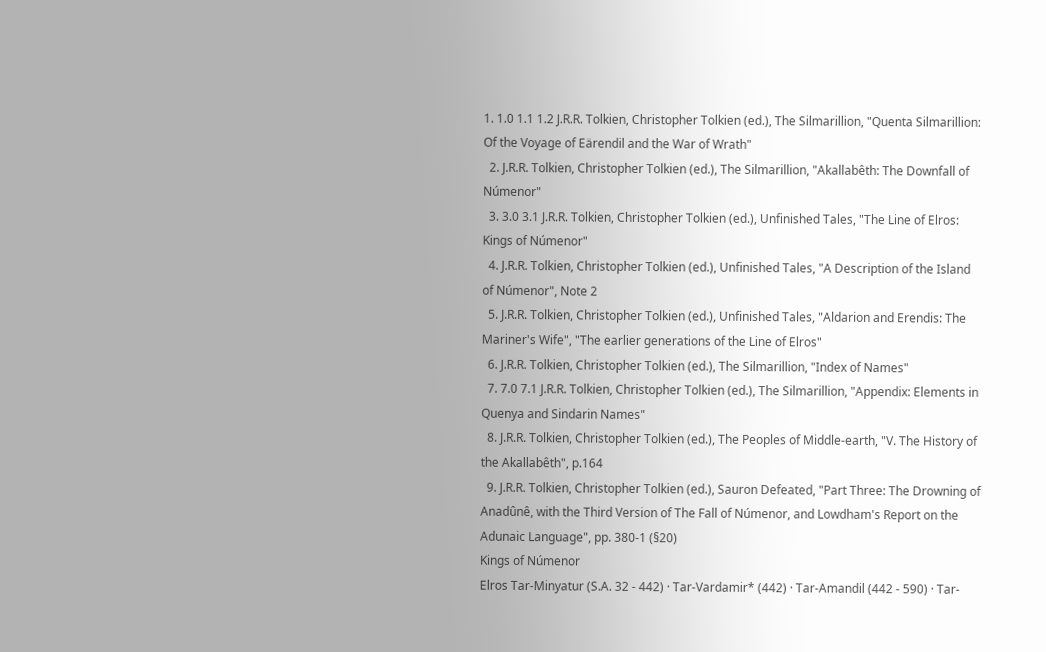1. 1.0 1.1 1.2 J.R.R. Tolkien, Christopher Tolkien (ed.), The Silmarillion, "Quenta Silmarillion: Of the Voyage of Eärendil and the War of Wrath"
  2. J.R.R. Tolkien, Christopher Tolkien (ed.), The Silmarillion, "Akallabêth: The Downfall of Númenor"
  3. 3.0 3.1 J.R.R. Tolkien, Christopher Tolkien (ed.), Unfinished Tales, "The Line of Elros: Kings of Númenor"
  4. J.R.R. Tolkien, Christopher Tolkien (ed.), Unfinished Tales, "A Description of the Island of Númenor", Note 2
  5. J.R.R. Tolkien, Christopher Tolkien (ed.), Unfinished Tales, "Aldarion and Erendis: The Mariner's Wife", "The earlier generations of the Line of Elros"
  6. J.R.R. Tolkien, Christopher Tolkien (ed.), The Silmarillion, "Index of Names"
  7. 7.0 7.1 J.R.R. Tolkien, Christopher Tolkien (ed.), The Silmarillion, "Appendix: Elements in Quenya and Sindarin Names"
  8. J.R.R. Tolkien, Christopher Tolkien (ed.), The Peoples of Middle-earth, "V. The History of the Akallabêth", p.164
  9. J.R.R. Tolkien, Christopher Tolkien (ed.), Sauron Defeated, "Part Three: The Drowning of Anadûnê, with the Third Version of The Fall of Númenor, and Lowdham's Report on the Adunaic Language", pp. 380-1 (§20)
Kings of Númenor
Elros Tar-Minyatur (S.A. 32 - 442) · Tar-Vardamir* (442) · Tar-Amandil (442 - 590) · Tar-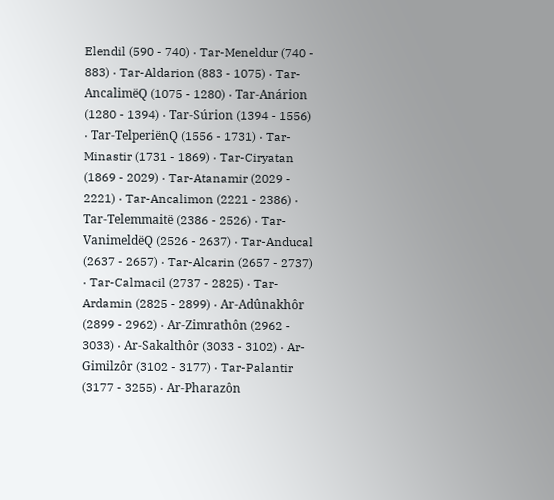Elendil (590 - 740) · Tar-Meneldur (740 - 883) · Tar-Aldarion (883 - 1075) · Tar-AncalimëQ (1075 - 1280) · Tar-Anárion (1280 - 1394) · Tar-Súrion (1394 - 1556) · Tar-TelperiënQ (1556 - 1731) · Tar-Minastir (1731 - 1869) · Tar-Ciryatan (1869 - 2029) · Tar-Atanamir (2029 - 2221) · Tar-Ancalimon (2221 - 2386) · Tar-Telemmaitë (2386 - 2526) · Tar-VanimeldëQ (2526 - 2637) · Tar-Anducal (2637 - 2657) · Tar-Alcarin (2657 - 2737) · Tar-Calmacil (2737 - 2825) · Tar-Ardamin (2825 - 2899) · Ar-Adûnakhôr (2899 - 2962) · Ar-Zimrathôn (2962 - 3033) · Ar-Sakalthôr (3033 - 3102) · Ar-Gimilzôr (3102 - 3177) · Tar-Palantir (3177 - 3255) · Ar-Pharazôn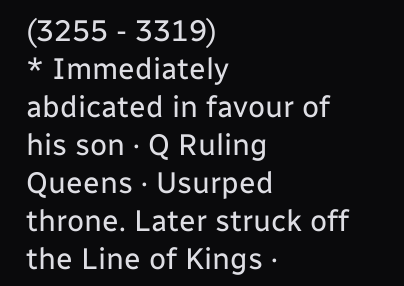(3255 - 3319)
* Immediately abdicated in favour of his son · Q Ruling Queens · Usurped throne. Later struck off the Line of Kings ·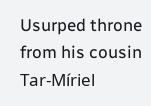Usurped throne from his cousin Tar-Míriel